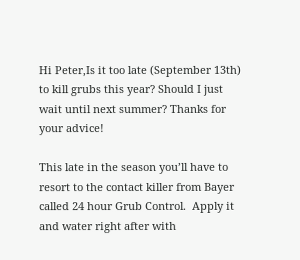Hi Peter,Is it too late (September 13th) to kill grubs this year? Should I just wait until next summer? Thanks for your advice!

This late in the season you’ll have to resort to the contact killer from Bayer called 24 hour Grub Control.  Apply it and water right after with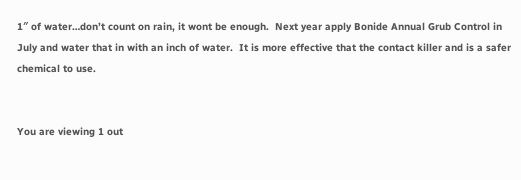1″ of water…don’t count on rain, it wont be enough.  Next year apply Bonide Annual Grub Control in July and water that in with an inch of water.  It is more effective that the contact killer and is a safer chemical to use.


You are viewing 1 out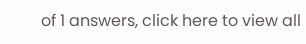of 1 answers, click here to view all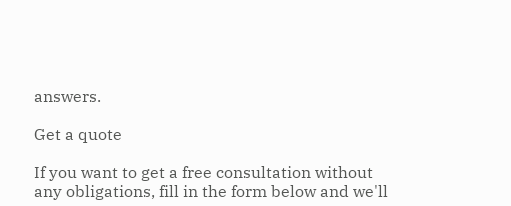answers.

Get a quote

If you want to get a free consultation without any obligations, fill in the form below and we'll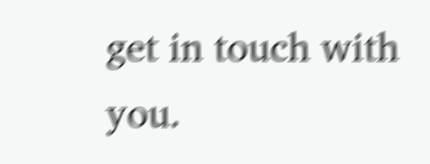get in touch with you.